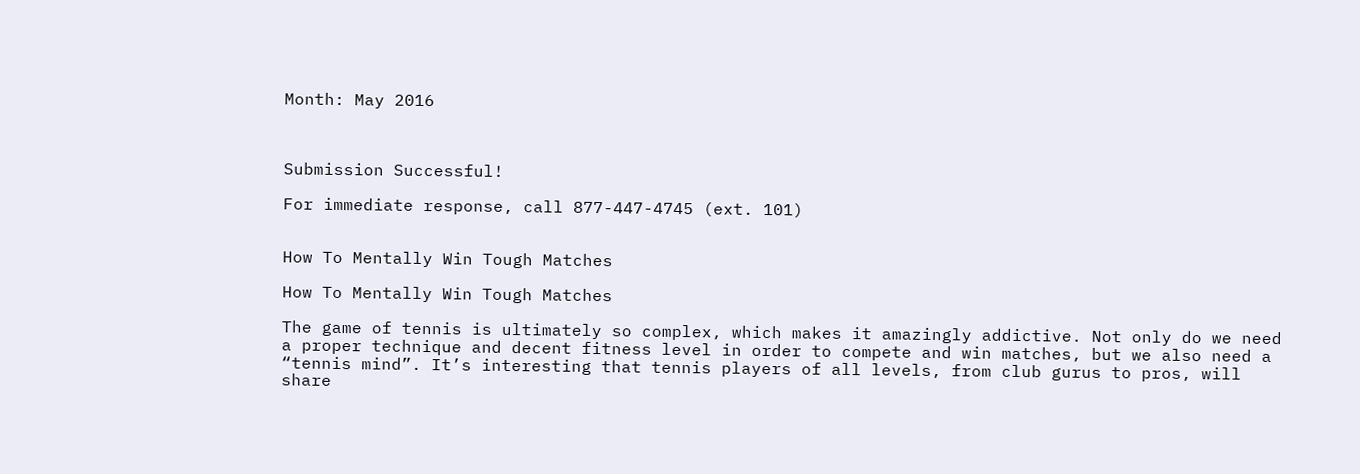Month: May 2016



Submission Successful!

For immediate response, call 877-447-4745 (ext. 101)


How To Mentally Win Tough Matches

How To Mentally Win Tough Matches

The game of tennis is ultimately so complex, which makes it amazingly addictive. Not only do we need a proper technique and decent fitness level in order to compete and win matches, but we also need a “tennis mind”. It’s interesting that tennis players of all levels, from club gurus to pros, will share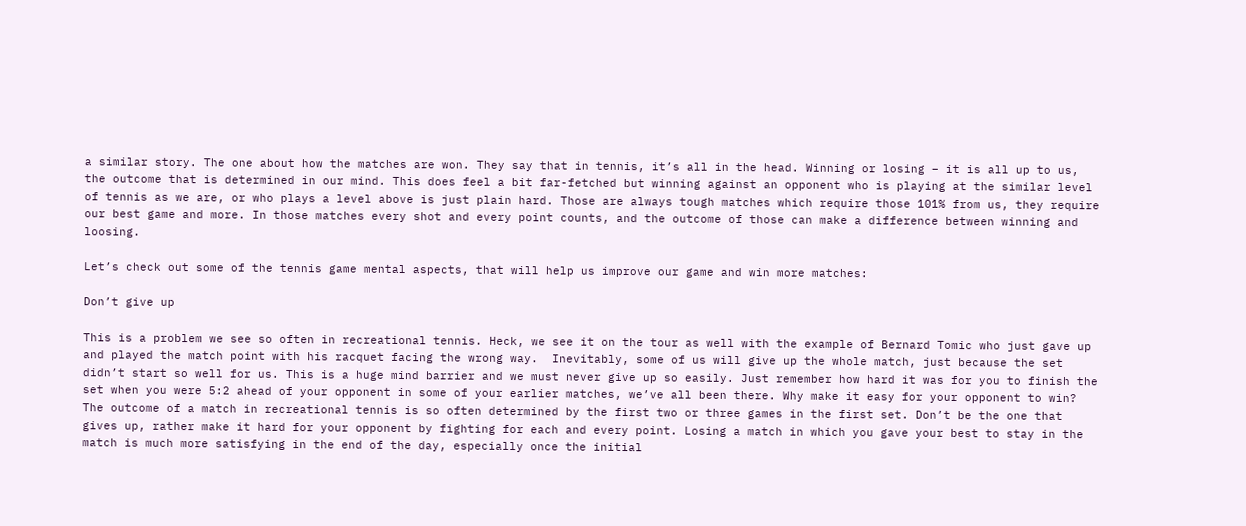a similar story. The one about how the matches are won. They say that in tennis, it’s all in the head. Winning or losing – it is all up to us, the outcome that is determined in our mind. This does feel a bit far-fetched but winning against an opponent who is playing at the similar level of tennis as we are, or who plays a level above is just plain hard. Those are always tough matches which require those 101% from us, they require our best game and more. In those matches every shot and every point counts, and the outcome of those can make a difference between winning and loosing.

Let’s check out some of the tennis game mental aspects, that will help us improve our game and win more matches:

Don’t give up

This is a problem we see so often in recreational tennis. Heck, we see it on the tour as well with the example of Bernard Tomic who just gave up and played the match point with his racquet facing the wrong way.  Inevitably, some of us will give up the whole match, just because the set didn’t start so well for us. This is a huge mind barrier and we must never give up so easily. Just remember how hard it was for you to finish the set when you were 5:2 ahead of your opponent in some of your earlier matches, we’ve all been there. Why make it easy for your opponent to win? The outcome of a match in recreational tennis is so often determined by the first two or three games in the first set. Don’t be the one that gives up, rather make it hard for your opponent by fighting for each and every point. Losing a match in which you gave your best to stay in the match is much more satisfying in the end of the day, especially once the initial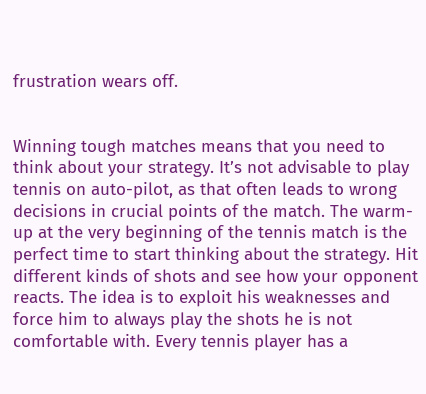frustration wears off.


Winning tough matches means that you need to think about your strategy. It’s not advisable to play tennis on auto-pilot, as that often leads to wrong decisions in crucial points of the match. The warm-up at the very beginning of the tennis match is the perfect time to start thinking about the strategy. Hit different kinds of shots and see how your opponent reacts. The idea is to exploit his weaknesses and force him to always play the shots he is not comfortable with. Every tennis player has a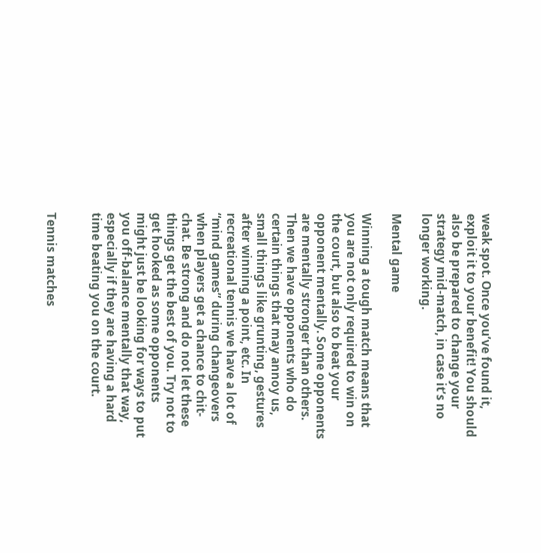weak spot. Once you’ve found it, exploit it to your benefit! You should also be prepared to change your strategy mid-match, in case it’s no longer working.

Mental game

Winning a tough match means that you are not only required to win on the court, but also to beat your opponent mentally. Some opponents are mentally stronger than others. Then we have opponents who do certain things that may annoy us, small things like grunting, gestures after winning a point, etc. In recreational tennis we have a lot of “mind games” during changeovers when players get a chance to chit-chat. Be strong and do not let these things get the best of you. Try not to get hooked as some opponents might just be looking for ways to put you off-balance mentally that way, especially if they are having a hard time beating you on the court.


Tennis matches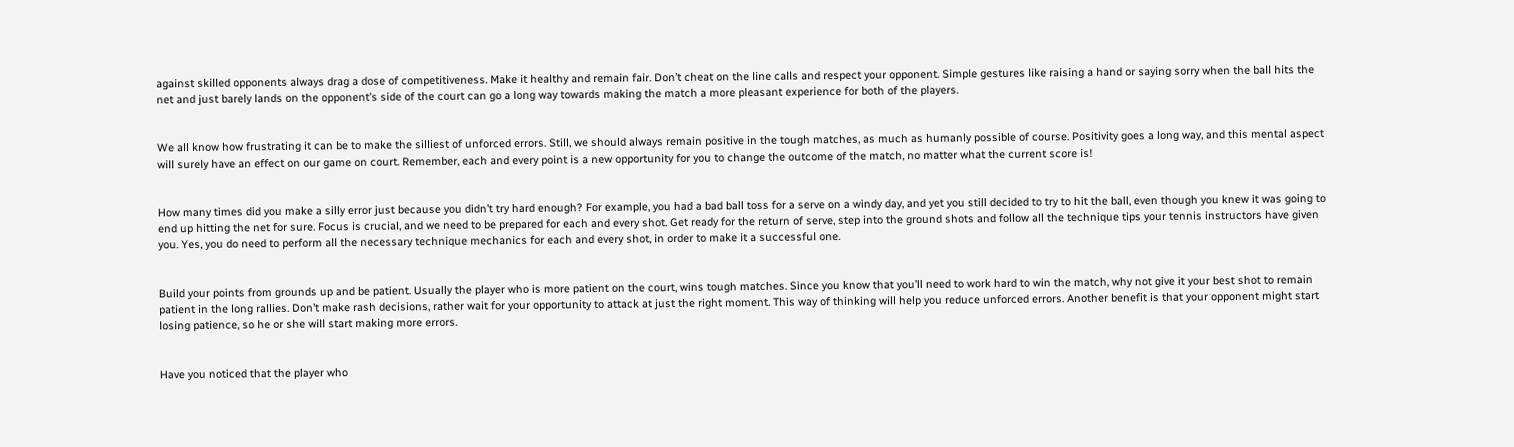against skilled opponents always drag a dose of competitiveness. Make it healthy and remain fair. Don’t cheat on the line calls and respect your opponent. Simple gestures like raising a hand or saying sorry when the ball hits the net and just barely lands on the opponent’s side of the court can go a long way towards making the match a more pleasant experience for both of the players.


We all know how frustrating it can be to make the silliest of unforced errors. Still, we should always remain positive in the tough matches, as much as humanly possible of course. Positivity goes a long way, and this mental aspect will surely have an effect on our game on court. Remember, each and every point is a new opportunity for you to change the outcome of the match, no matter what the current score is!


How many times did you make a silly error just because you didn’t try hard enough? For example, you had a bad ball toss for a serve on a windy day, and yet you still decided to try to hit the ball, even though you knew it was going to end up hitting the net for sure. Focus is crucial, and we need to be prepared for each and every shot. Get ready for the return of serve, step into the ground shots and follow all the technique tips your tennis instructors have given you. Yes, you do need to perform all the necessary technique mechanics for each and every shot, in order to make it a successful one.


Build your points from grounds up and be patient. Usually the player who is more patient on the court, wins tough matches. Since you know that you’ll need to work hard to win the match, why not give it your best shot to remain patient in the long rallies. Don’t make rash decisions, rather wait for your opportunity to attack at just the right moment. This way of thinking will help you reduce unforced errors. Another benefit is that your opponent might start losing patience, so he or she will start making more errors.


Have you noticed that the player who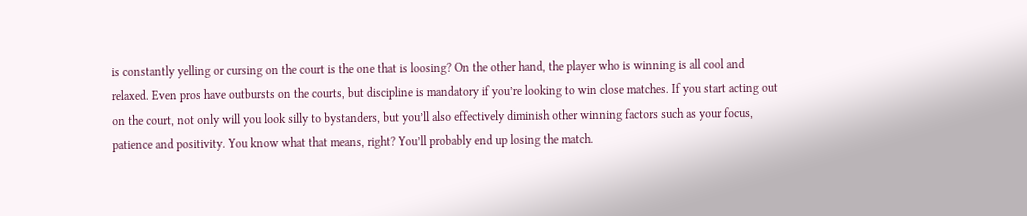is constantly yelling or cursing on the court is the one that is loosing? On the other hand, the player who is winning is all cool and relaxed. Even pros have outbursts on the courts, but discipline is mandatory if you’re looking to win close matches. If you start acting out on the court, not only will you look silly to bystanders, but you’ll also effectively diminish other winning factors such as your focus, patience and positivity. You know what that means, right? You’ll probably end up losing the match.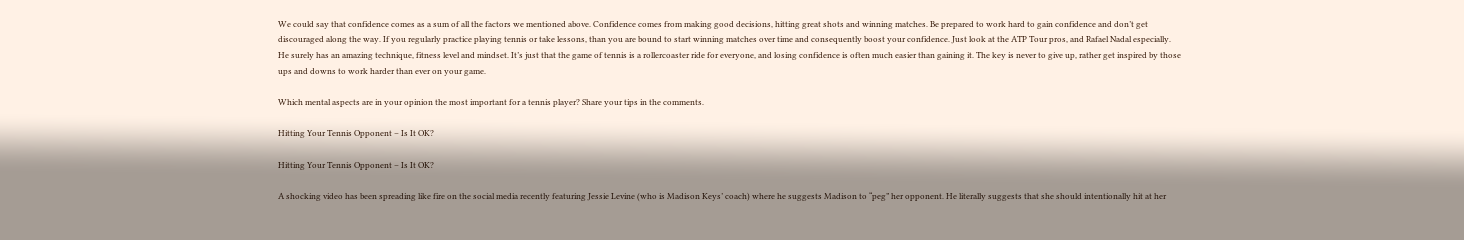We could say that confidence comes as a sum of all the factors we mentioned above. Confidence comes from making good decisions, hitting great shots and winning matches. Be prepared to work hard to gain confidence and don’t get discouraged along the way. If you regularly practice playing tennis or take lessons, than you are bound to start winning matches over time and consequently boost your confidence. Just look at the ATP Tour pros, and Rafael Nadal especially. He surely has an amazing technique, fitness level and mindset. It’s just that the game of tennis is a rollercoaster ride for everyone, and losing confidence is often much easier than gaining it. The key is never to give up, rather get inspired by those ups and downs to work harder than ever on your game.

Which mental aspects are in your opinion the most important for a tennis player? Share your tips in the comments.

Hitting Your Tennis Opponent – Is It OK?

Hitting Your Tennis Opponent – Is It OK?

A shocking video has been spreading like fire on the social media recently featuring Jessie Levine (who is Madison Keys’ coach) where he suggests Madison to “peg” her opponent. He literally suggests that she should intentionally hit at her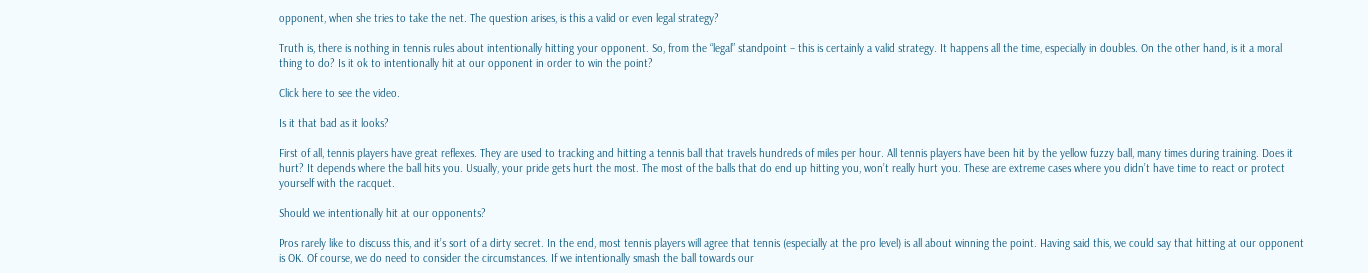opponent, when she tries to take the net. The question arises, is this a valid or even legal strategy?

Truth is, there is nothing in tennis rules about intentionally hitting your opponent. So, from the “legal” standpoint – this is certainly a valid strategy. It happens all the time, especially in doubles. On the other hand, is it a moral thing to do? Is it ok to intentionally hit at our opponent in order to win the point?

Click here to see the video.

Is it that bad as it looks?

First of all, tennis players have great reflexes. They are used to tracking and hitting a tennis ball that travels hundreds of miles per hour. All tennis players have been hit by the yellow fuzzy ball, many times during training. Does it hurt? It depends where the ball hits you. Usually, your pride gets hurt the most. The most of the balls that do end up hitting you, won’t really hurt you. These are extreme cases where you didn’t have time to react or protect yourself with the racquet.

Should we intentionally hit at our opponents?

Pros rarely like to discuss this, and it’s sort of a dirty secret. In the end, most tennis players will agree that tennis (especially at the pro level) is all about winning the point. Having said this, we could say that hitting at our opponent is OK. Of course, we do need to consider the circumstances. If we intentionally smash the ball towards our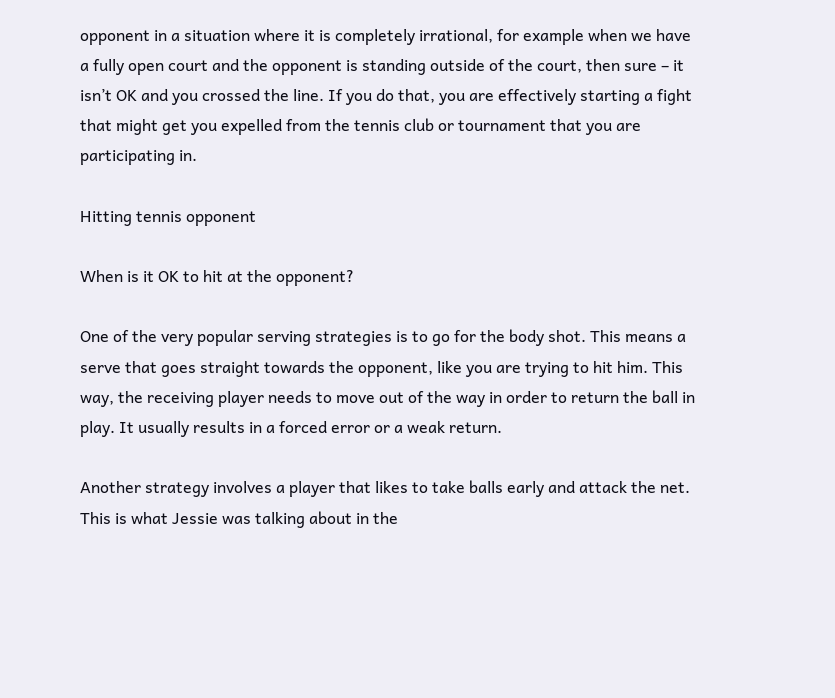opponent in a situation where it is completely irrational, for example when we have a fully open court and the opponent is standing outside of the court, then sure – it isn’t OK and you crossed the line. If you do that, you are effectively starting a fight that might get you expelled from the tennis club or tournament that you are participating in.

Hitting tennis opponent

When is it OK to hit at the opponent?

One of the very popular serving strategies is to go for the body shot. This means a serve that goes straight towards the opponent, like you are trying to hit him. This way, the receiving player needs to move out of the way in order to return the ball in play. It usually results in a forced error or a weak return.

Another strategy involves a player that likes to take balls early and attack the net. This is what Jessie was talking about in the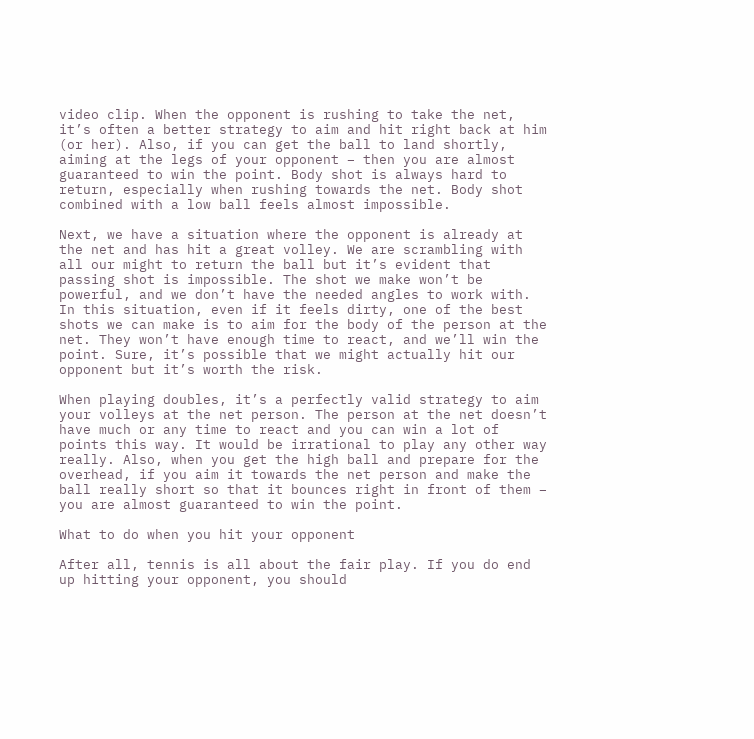video clip. When the opponent is rushing to take the net, it’s often a better strategy to aim and hit right back at him (or her). Also, if you can get the ball to land shortly, aiming at the legs of your opponent – then you are almost guaranteed to win the point. Body shot is always hard to return, especially when rushing towards the net. Body shot combined with a low ball feels almost impossible.

Next, we have a situation where the opponent is already at the net and has hit a great volley. We are scrambling with all our might to return the ball but it’s evident that passing shot is impossible. The shot we make won’t be powerful, and we don’t have the needed angles to work with. In this situation, even if it feels dirty, one of the best shots we can make is to aim for the body of the person at the net. They won’t have enough time to react, and we’ll win the point. Sure, it’s possible that we might actually hit our opponent but it’s worth the risk.

When playing doubles, it’s a perfectly valid strategy to aim your volleys at the net person. The person at the net doesn’t have much or any time to react and you can win a lot of points this way. It would be irrational to play any other way really. Also, when you get the high ball and prepare for the overhead, if you aim it towards the net person and make the ball really short so that it bounces right in front of them – you are almost guaranteed to win the point.

What to do when you hit your opponent

After all, tennis is all about the fair play. If you do end up hitting your opponent, you should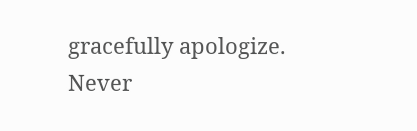gracefully apologize. Never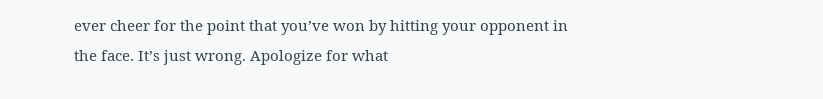ever cheer for the point that you’ve won by hitting your opponent in the face. It’s just wrong. Apologize for what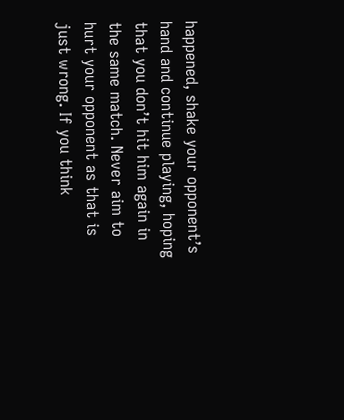happened, shake your opponent’s hand and continue playing, hoping that you don’t hit him again in the same match. Never aim to hurt your opponent as that is just wrong. If you think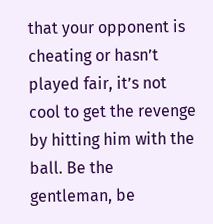that your opponent is cheating or hasn’t played fair, it’s not cool to get the revenge by hitting him with the ball. Be the gentleman, be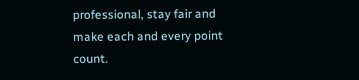professional, stay fair and make each and every point count.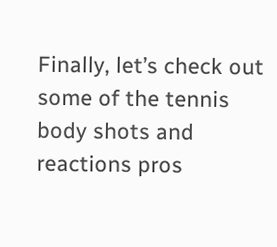Finally, let’s check out some of the tennis body shots and reactions pros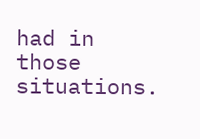had in those situations.